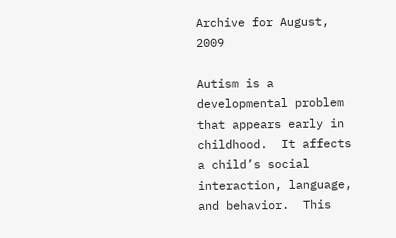Archive for August, 2009

Autism is a developmental problem that appears early in childhood.  It affects a child’s social interaction, language, and behavior.  This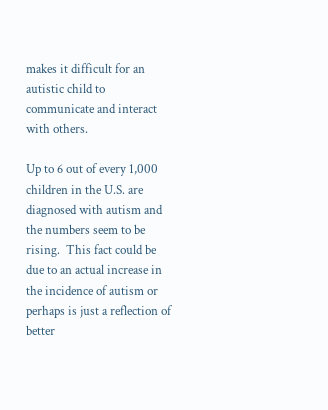makes it difficult for an autistic child to communicate and interact with others.

Up to 6 out of every 1,000 children in the U.S. are diagnosed with autism and the numbers seem to be rising.  This fact could be due to an actual increase in the incidence of autism or perhaps is just a reflection of better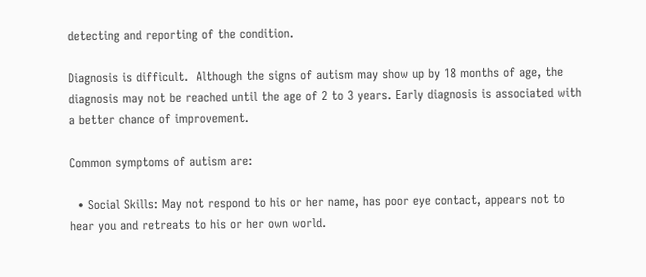detecting and reporting of the condition.

Diagnosis is difficult.  Although the signs of autism may show up by 18 months of age, the diagnosis may not be reached until the age of 2 to 3 years. Early diagnosis is associated with a better chance of improvement.

Common symptoms of autism are:

  • Social Skills: May not respond to his or her name, has poor eye contact, appears not to hear you and retreats to his or her own world.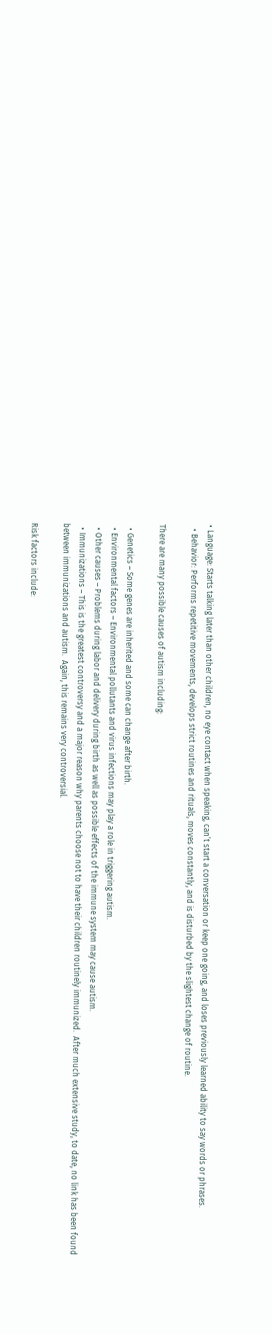• Language: Starts talking later than other children, no eye contact when speaking, can’t start a conversation or keep one going, and loses previously learned ability to say words or phrases.
  • Behavior: Performs repetitive movements, develops strict routines and rituals, moves constantly, and is disturbed by the slightest change of routine.

There are many possible causes of autism including:

  • Genetics – Some genes are inherited and some can change after birth.
  • Environmental factors – Environmental pollutants and virus infections may play a role in triggering autism.
  • Other causes – Problems during labor and delivery during birth as well as possible effects of the immune system may cause autism.
  • Immunizations – This is the greatest controversy and a major reason why parents choose not to have their children routinely immunized.  After much extensive study, to date, no link has been found between immunizations and autism.  Again, this remains very controversial.

Risk factors include: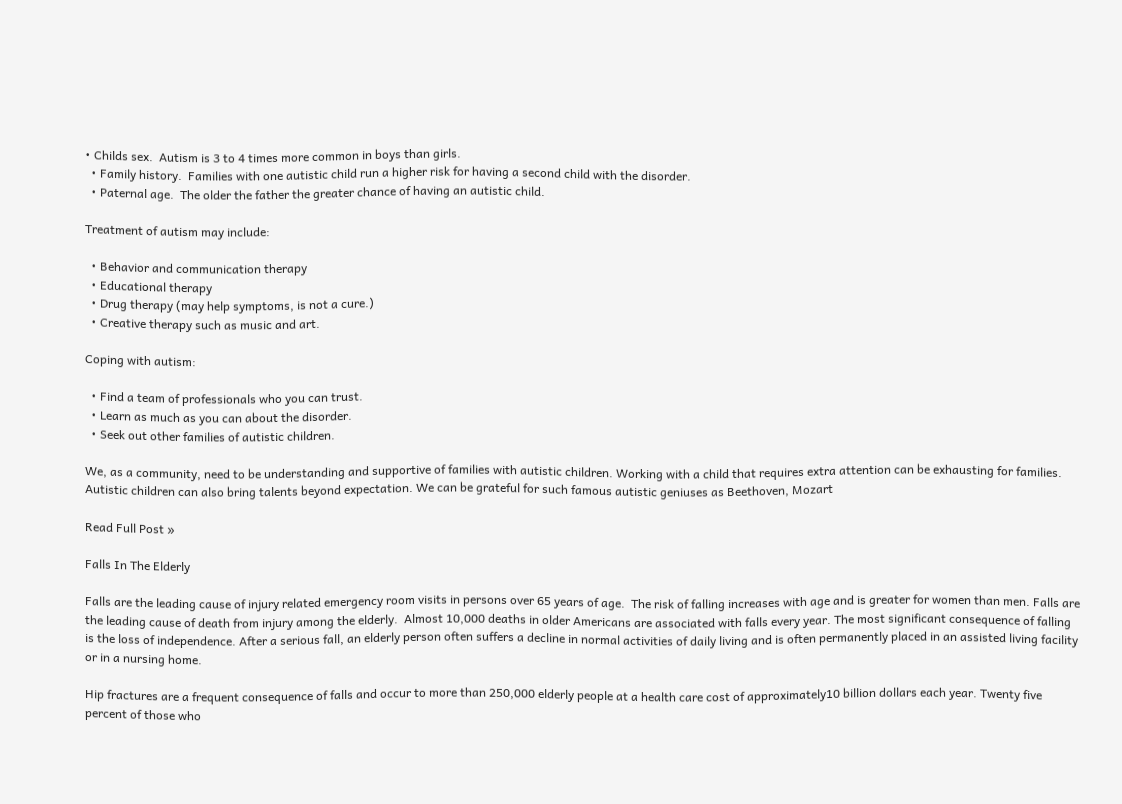• Childs sex.  Autism is 3 to 4 times more common in boys than girls.
  • Family history.  Families with one autistic child run a higher risk for having a second child with the disorder.
  • Paternal age.  The older the father the greater chance of having an autistic child.

Treatment of autism may include:

  • Behavior and communication therapy
  • Educational therapy
  • Drug therapy (may help symptoms, is not a cure.)
  • Creative therapy such as music and art.

Coping with autism:

  • Find a team of professionals who you can trust.
  • Learn as much as you can about the disorder.
  • Seek out other families of autistic children.

We, as a community, need to be understanding and supportive of families with autistic children. Working with a child that requires extra attention can be exhausting for families. Autistic children can also bring talents beyond expectation. We can be grateful for such famous autistic geniuses as Beethoven, Mozart

Read Full Post »

Falls In The Elderly

Falls are the leading cause of injury related emergency room visits in persons over 65 years of age.  The risk of falling increases with age and is greater for women than men. Falls are the leading cause of death from injury among the elderly.  Almost 10,000 deaths in older Americans are associated with falls every year. The most significant consequence of falling is the loss of independence. After a serious fall, an elderly person often suffers a decline in normal activities of daily living and is often permanently placed in an assisted living facility or in a nursing home.

Hip fractures are a frequent consequence of falls and occur to more than 250,000 elderly people at a health care cost of approximately10 billion dollars each year. Twenty five percent of those who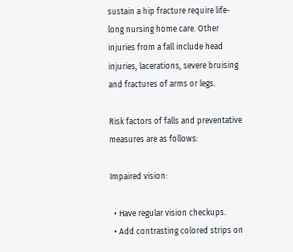sustain a hip fracture require life-long nursing home care. Other injuries from a fall include head injuries, lacerations, severe bruising and fractures of arms or legs.

Risk factors of falls and preventative measures are as follows:

Impaired vision:

  • Have regular vision checkups.
  • Add contrasting colored strips on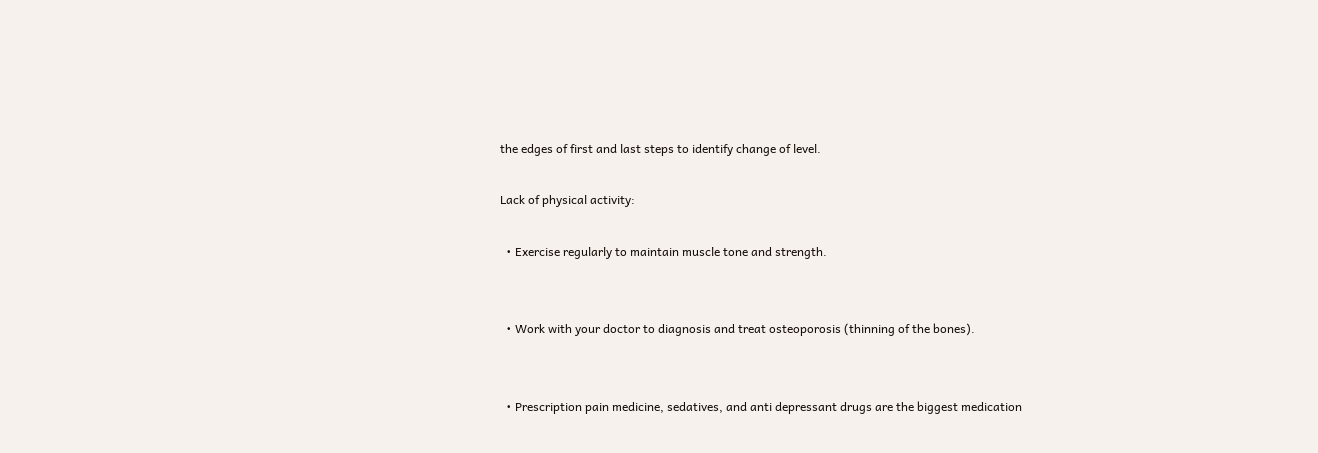the edges of first and last steps to identify change of level.

Lack of physical activity:

  • Exercise regularly to maintain muscle tone and strength.


  • Work with your doctor to diagnosis and treat osteoporosis (thinning of the bones).


  • Prescription pain medicine, sedatives, and anti depressant drugs are the biggest medication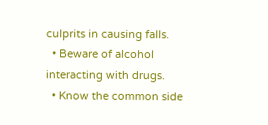culprits in causing falls.
  • Beware of alcohol interacting with drugs.
  • Know the common side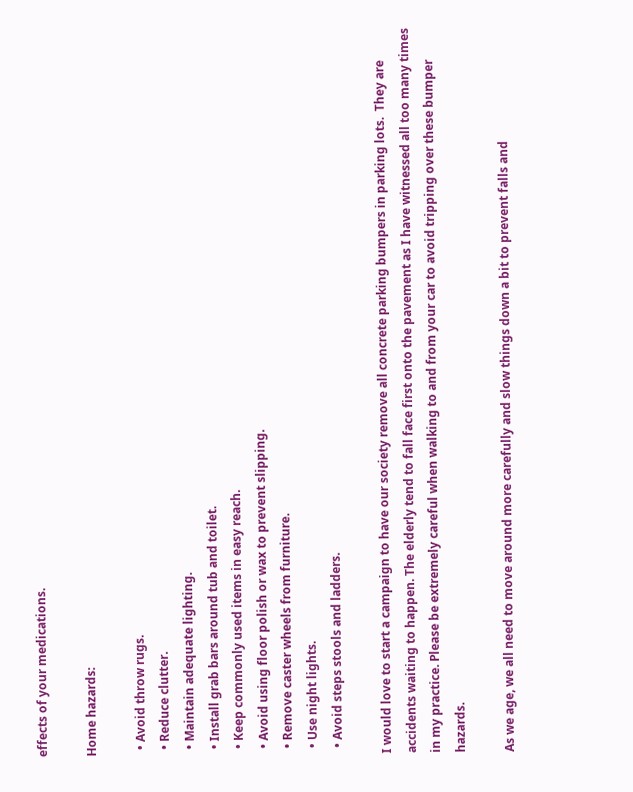effects of your medications.

Home hazards:

  • Avoid throw rugs.
  • Reduce clutter.
  • Maintain adequate lighting.
  • Install grab bars around tub and toilet.
  • Keep commonly used items in easy reach.
  • Avoid using floor polish or wax to prevent slipping.
  • Remove caster wheels from furniture.
  • Use night lights.
  • Avoid steps stools and ladders.

I would love to start a campaign to have our society remove all concrete parking bumpers in parking lots.  They are accidents waiting to happen. The elderly tend to fall face first onto the pavement as I have witnessed all too many times in my practice. Please be extremely careful when walking to and from your car to avoid tripping over these bumper hazards.

As we age, we all need to move around more carefully and slow things down a bit to prevent falls and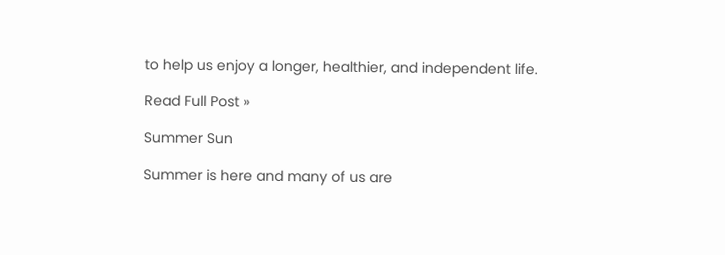to help us enjoy a longer, healthier, and independent life.

Read Full Post »

Summer Sun

Summer is here and many of us are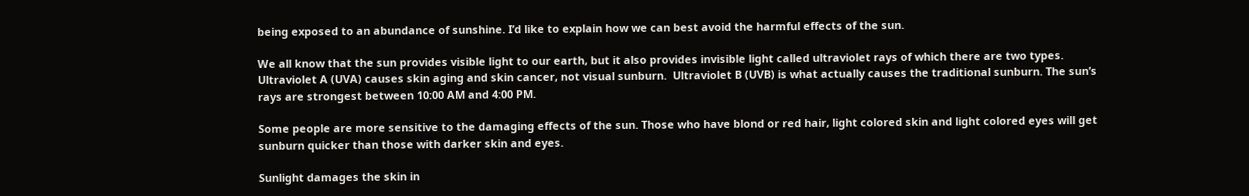being exposed to an abundance of sunshine. I’d like to explain how we can best avoid the harmful effects of the sun.

We all know that the sun provides visible light to our earth, but it also provides invisible light called ultraviolet rays of which there are two types. Ultraviolet A (UVA) causes skin aging and skin cancer, not visual sunburn.  Ultraviolet B (UVB) is what actually causes the traditional sunburn. The sun’s rays are strongest between 10:00 AM and 4:00 PM.

Some people are more sensitive to the damaging effects of the sun. Those who have blond or red hair, light colored skin and light colored eyes will get sunburn quicker than those with darker skin and eyes.

Sunlight damages the skin in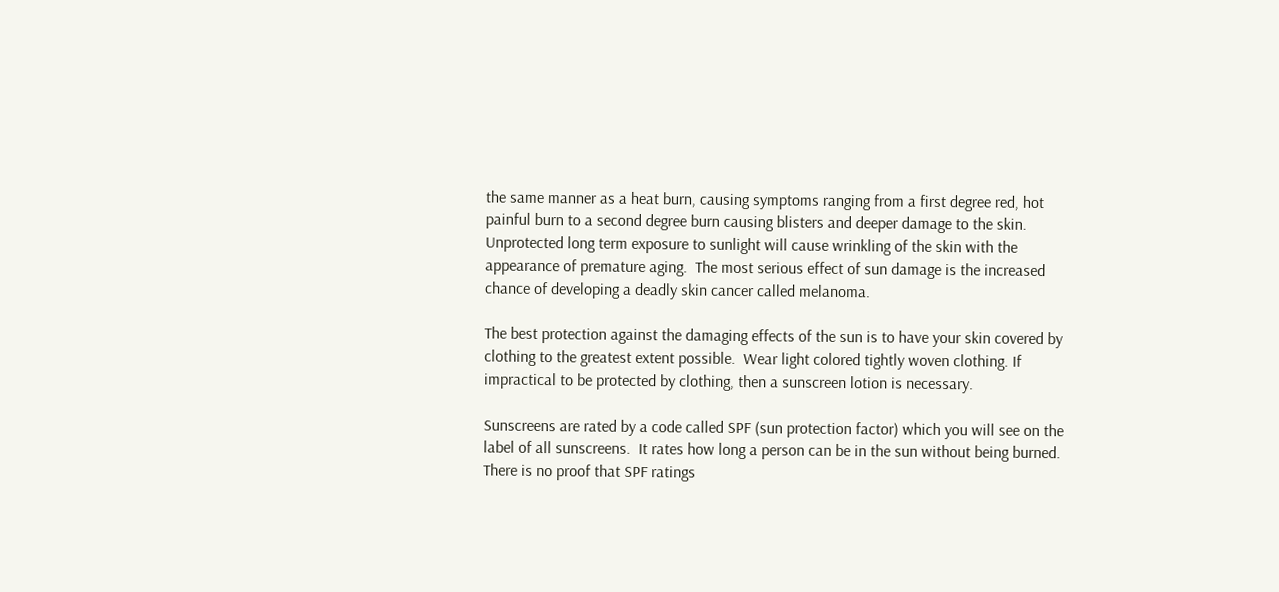the same manner as a heat burn, causing symptoms ranging from a first degree red, hot painful burn to a second degree burn causing blisters and deeper damage to the skin.  Unprotected long term exposure to sunlight will cause wrinkling of the skin with the appearance of premature aging.  The most serious effect of sun damage is the increased chance of developing a deadly skin cancer called melanoma.

The best protection against the damaging effects of the sun is to have your skin covered by clothing to the greatest extent possible.  Wear light colored tightly woven clothing. If impractical to be protected by clothing, then a sunscreen lotion is necessary.

Sunscreens are rated by a code called SPF (sun protection factor) which you will see on the label of all sunscreens.  It rates how long a person can be in the sun without being burned.  There is no proof that SPF ratings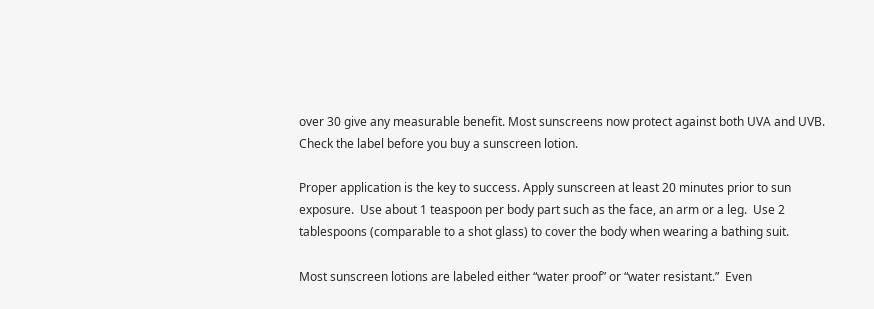over 30 give any measurable benefit. Most sunscreens now protect against both UVA and UVB. Check the label before you buy a sunscreen lotion.

Proper application is the key to success. Apply sunscreen at least 20 minutes prior to sun exposure.  Use about 1 teaspoon per body part such as the face, an arm or a leg.  Use 2 tablespoons (comparable to a shot glass) to cover the body when wearing a bathing suit.

Most sunscreen lotions are labeled either “water proof” or “water resistant.”  Even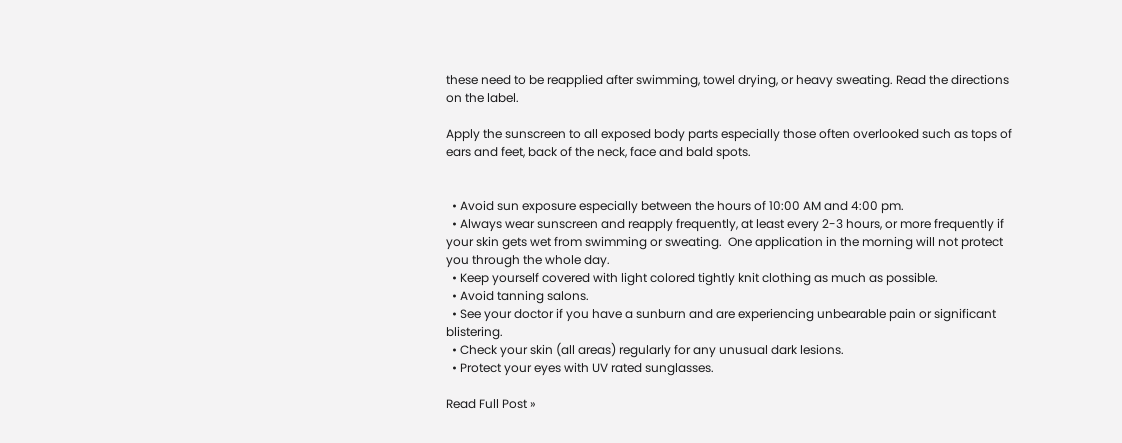these need to be reapplied after swimming, towel drying, or heavy sweating. Read the directions on the label.

Apply the sunscreen to all exposed body parts especially those often overlooked such as tops of ears and feet, back of the neck, face and bald spots.


  • Avoid sun exposure especially between the hours of 10:00 AM and 4:00 pm.
  • Always wear sunscreen and reapply frequently, at least every 2-3 hours, or more frequently if your skin gets wet from swimming or sweating.  One application in the morning will not protect you through the whole day.
  • Keep yourself covered with light colored tightly knit clothing as much as possible.
  • Avoid tanning salons.
  • See your doctor if you have a sunburn and are experiencing unbearable pain or significant blistering.
  • Check your skin (all areas) regularly for any unusual dark lesions.
  • Protect your eyes with UV rated sunglasses.

Read Full Post »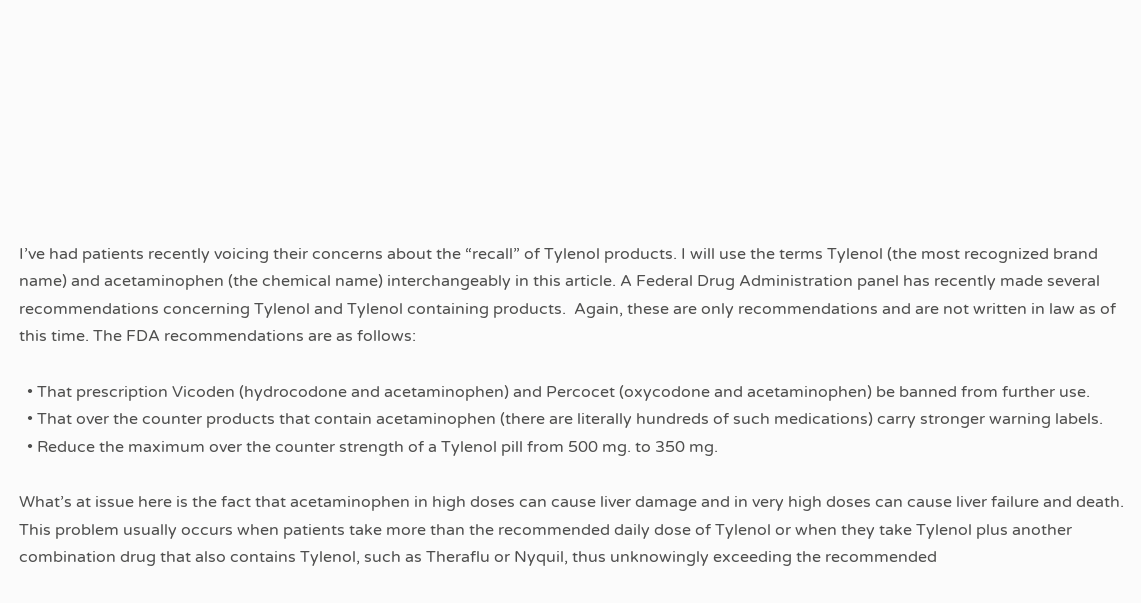I’ve had patients recently voicing their concerns about the “recall” of Tylenol products. I will use the terms Tylenol (the most recognized brand name) and acetaminophen (the chemical name) interchangeably in this article. A Federal Drug Administration panel has recently made several recommendations concerning Tylenol and Tylenol containing products.  Again, these are only recommendations and are not written in law as of this time. The FDA recommendations are as follows:

  • That prescription Vicoden (hydrocodone and acetaminophen) and Percocet (oxycodone and acetaminophen) be banned from further use.
  • That over the counter products that contain acetaminophen (there are literally hundreds of such medications) carry stronger warning labels.
  • Reduce the maximum over the counter strength of a Tylenol pill from 500 mg. to 350 mg.

What’s at issue here is the fact that acetaminophen in high doses can cause liver damage and in very high doses can cause liver failure and death.  This problem usually occurs when patients take more than the recommended daily dose of Tylenol or when they take Tylenol plus another combination drug that also contains Tylenol, such as Theraflu or Nyquil, thus unknowingly exceeding the recommended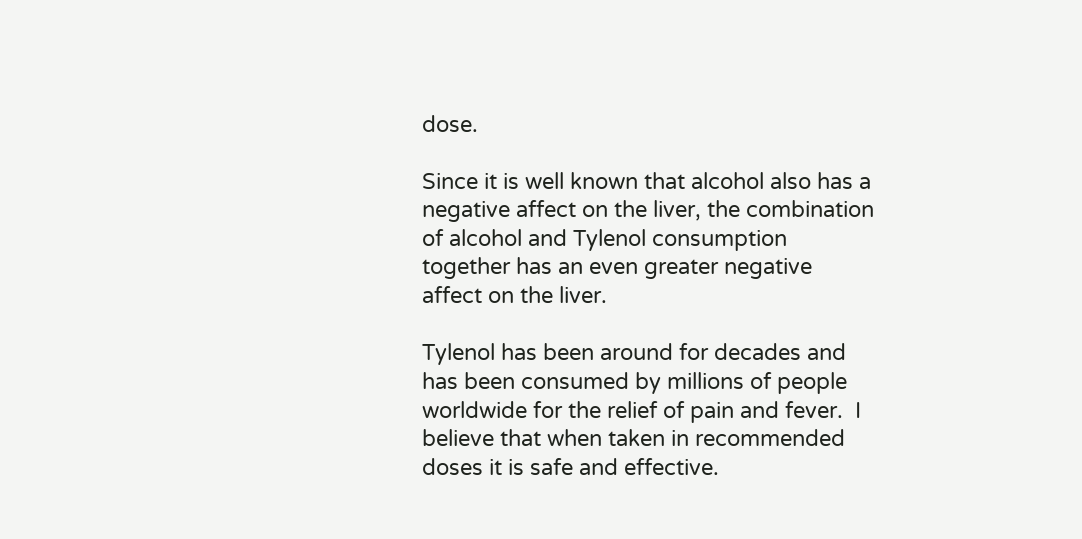dose.

Since it is well known that alcohol also has a negative affect on the liver, the combination of alcohol and Tylenol consumption together has an even greater negative affect on the liver.

Tylenol has been around for decades and has been consumed by millions of people worldwide for the relief of pain and fever.  I believe that when taken in recommended doses it is safe and effective.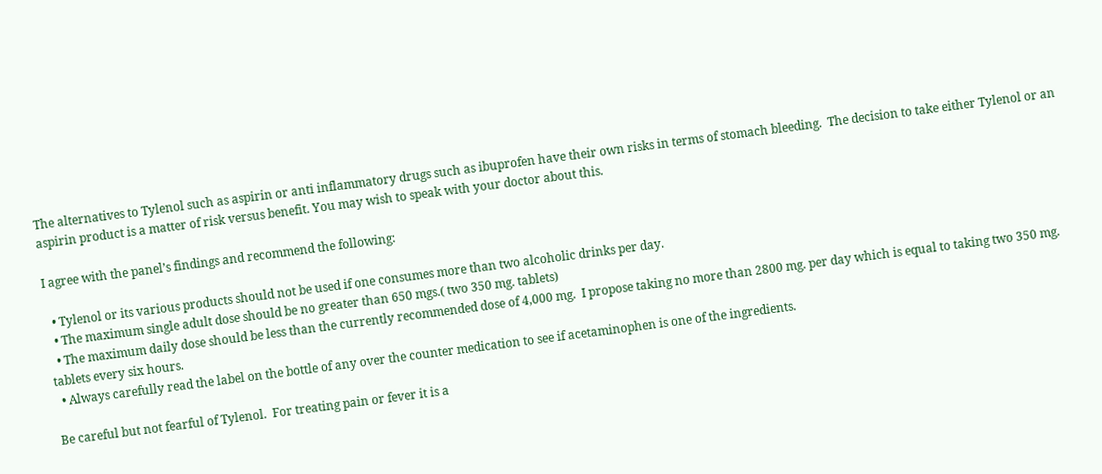The alternatives to Tylenol such as aspirin or anti inflammatory drugs such as ibuprofen have their own risks in terms of stomach bleeding.  The decision to take either Tylenol or an aspirin product is a matter of risk versus benefit. You may wish to speak with your doctor about this.

I agree with the panel’s findings and recommend the following:

  • Tylenol or its various products should not be used if one consumes more than two alcoholic drinks per day.
  • The maximum single adult dose should be no greater than 650 mgs.( two 350 mg. tablets)
  • The maximum daily dose should be less than the currently recommended dose of 4,000 mg.  I propose taking no more than 2800 mg. per day which is equal to taking two 350 mg. tablets every six hours.
  • Always carefully read the label on the bottle of any over the counter medication to see if acetaminophen is one of the ingredients.

Be careful but not fearful of Tylenol.  For treating pain or fever it is a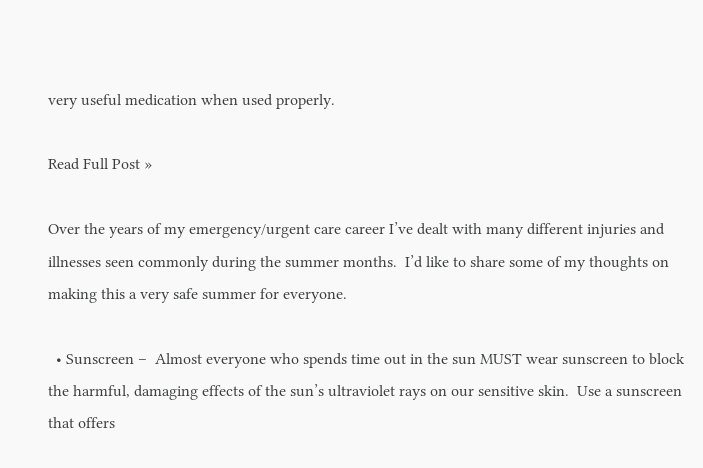very useful medication when used properly.

Read Full Post »

Over the years of my emergency/urgent care career I’ve dealt with many different injuries and illnesses seen commonly during the summer months.  I’d like to share some of my thoughts on making this a very safe summer for everyone.

  • Sunscreen –  Almost everyone who spends time out in the sun MUST wear sunscreen to block the harmful, damaging effects of the sun’s ultraviolet rays on our sensitive skin.  Use a sunscreen that offers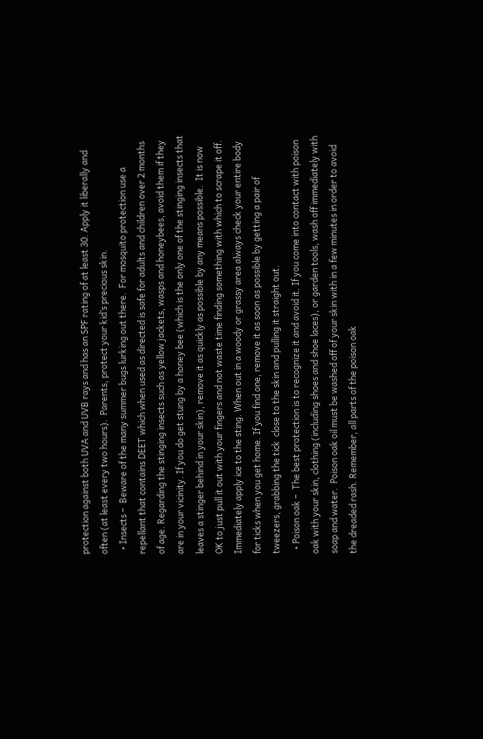protection against both UVA and UVB rays and has an SPF rating of at least 30. Apply it liberally and often (at least every two hours).  Parents, protect your kid’s precious skin.
  • Insects –  Beware of the many summer bugs lurking out there.  For mosquito protection use a repellant that contains DEET which when used as directed is safe for adults and children over 2 months of age. Regarding the stinging insects such as yellow jackets, wasps and honeybees, avoid them if they are in your vicinity. If you do get stung by a honey bee (which is the only one of the stinging insects that leaves a stinger behind in your skin), remove it as quickly as possible by any means possible.  It is now OK to just pull it out with your fingers and not waste time finding something with which to scrape it off.  Immediately apply ice to the sting. When out in a woody or grassy area always check your entire body for ticks when you get home. If you find one, remove it as soon as possible by getting a pair of tweezers, grabbing the tick  close to the skin and pulling it straight out.
  • Poison oak –  The best protection is to recognize it and avoid it. If you come into contact with poison oak with your skin, clothing (including shoes and shoe laces), or garden tools, wash off immediately with soap and water.  Poison oak oil must be washed off of your skin with in a few minutes in order to avoid the dreaded rash. Remember, all parts of the poison oak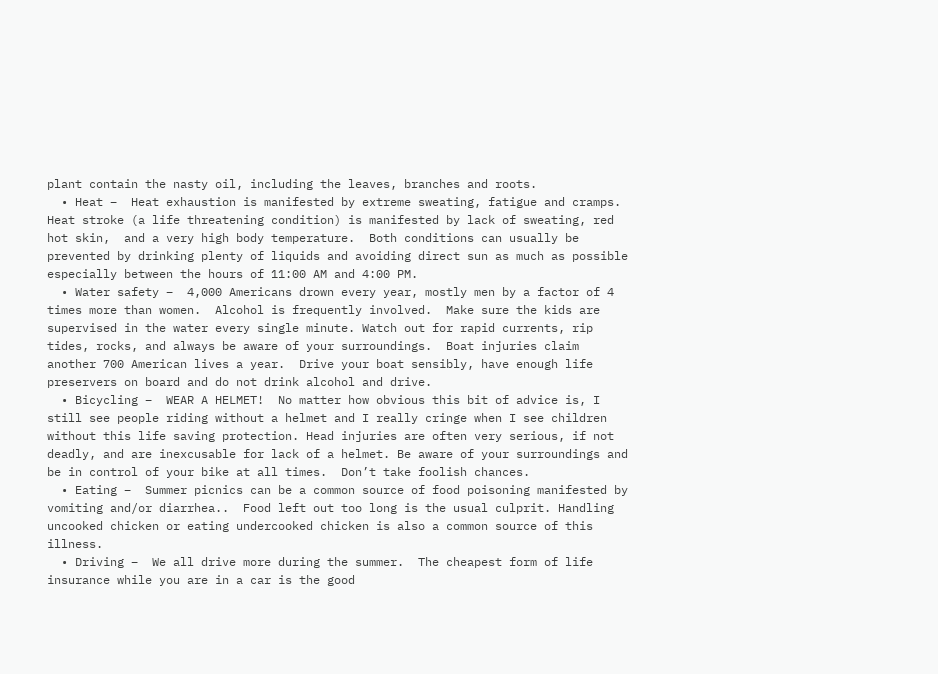plant contain the nasty oil, including the leaves, branches and roots.
  • Heat –  Heat exhaustion is manifested by extreme sweating, fatigue and cramps. Heat stroke (a life threatening condition) is manifested by lack of sweating, red hot skin,  and a very high body temperature.  Both conditions can usually be prevented by drinking plenty of liquids and avoiding direct sun as much as possible especially between the hours of 11:00 AM and 4:00 PM.
  • Water safety –  4,000 Americans drown every year, mostly men by a factor of 4 times more than women.  Alcohol is frequently involved.  Make sure the kids are supervised in the water every single minute. Watch out for rapid currents, rip tides, rocks, and always be aware of your surroundings.  Boat injuries claim another 700 American lives a year.  Drive your boat sensibly, have enough life preservers on board and do not drink alcohol and drive.
  • Bicycling –  WEAR A HELMET!  No matter how obvious this bit of advice is, I still see people riding without a helmet and I really cringe when I see children without this life saving protection. Head injuries are often very serious, if not deadly, and are inexcusable for lack of a helmet. Be aware of your surroundings and be in control of your bike at all times.  Don’t take foolish chances.
  • Eating –  Summer picnics can be a common source of food poisoning manifested by vomiting and/or diarrhea..  Food left out too long is the usual culprit. Handling uncooked chicken or eating undercooked chicken is also a common source of this illness.
  • Driving –  We all drive more during the summer.  The cheapest form of life insurance while you are in a car is the good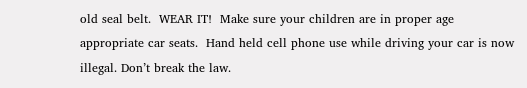old seal belt.  WEAR IT!  Make sure your children are in proper age appropriate car seats.  Hand held cell phone use while driving your car is now illegal. Don’t break the law.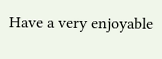Have a very enjoyable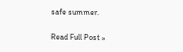safe summer.

Read Full Post »